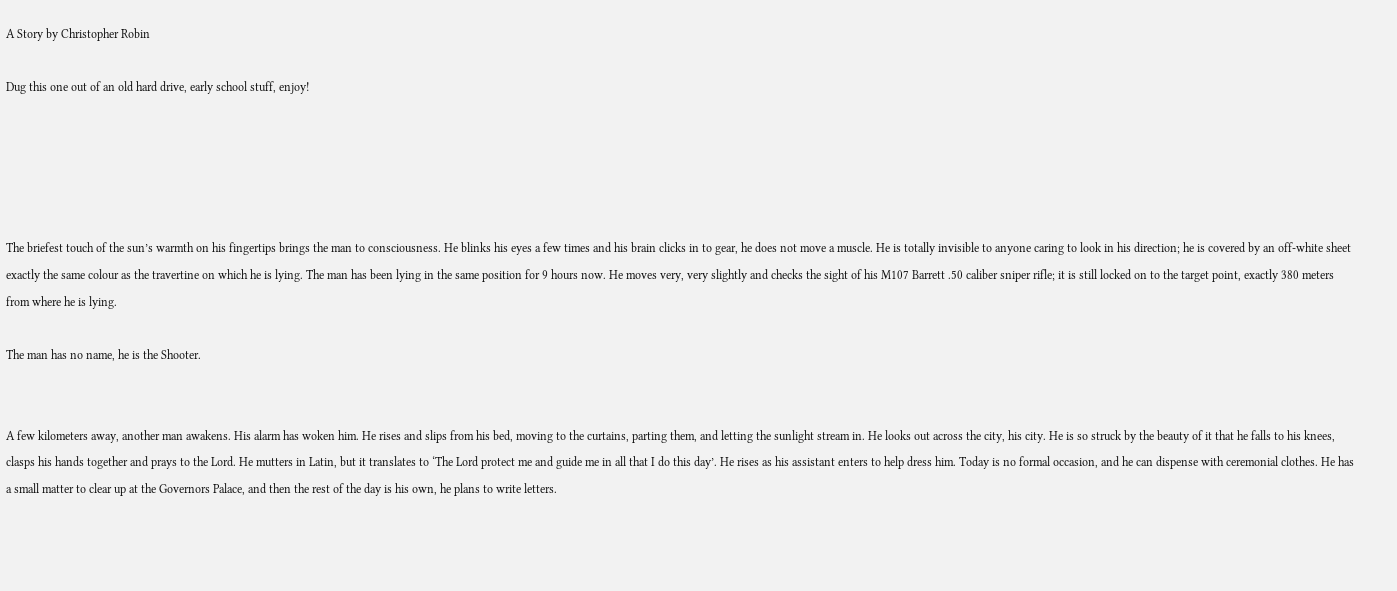A Story by Christopher Robin

Dug this one out of an old hard drive, early school stuff, enjoy!





The briefest touch of the sun’s warmth on his fingertips brings the man to consciousness. He blinks his eyes a few times and his brain clicks in to gear, he does not move a muscle. He is totally invisible to anyone caring to look in his direction; he is covered by an off-white sheet exactly the same colour as the travertine on which he is lying. The man has been lying in the same position for 9 hours now. He moves very, very slightly and checks the sight of his M107 Barrett .50 caliber sniper rifle; it is still locked on to the target point, exactly 380 meters from where he is lying.

The man has no name, he is the Shooter.


A few kilometers away, another man awakens. His alarm has woken him. He rises and slips from his bed, moving to the curtains, parting them, and letting the sunlight stream in. He looks out across the city, his city. He is so struck by the beauty of it that he falls to his knees, clasps his hands together and prays to the Lord. He mutters in Latin, but it translates to ‘The Lord protect me and guide me in all that I do this day’. He rises as his assistant enters to help dress him. Today is no formal occasion, and he can dispense with ceremonial clothes. He has a small matter to clear up at the Governors Palace, and then the rest of the day is his own, he plans to write letters.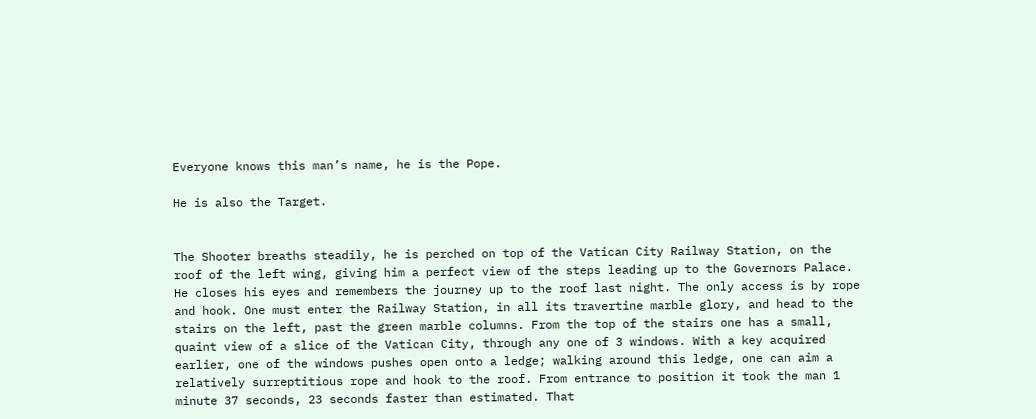Everyone knows this man’s name, he is the Pope.

He is also the Target.


The Shooter breaths steadily, he is perched on top of the Vatican City Railway Station, on the roof of the left wing, giving him a perfect view of the steps leading up to the Governors Palace. He closes his eyes and remembers the journey up to the roof last night. The only access is by rope and hook. One must enter the Railway Station, in all its travertine marble glory, and head to the stairs on the left, past the green marble columns. From the top of the stairs one has a small, quaint view of a slice of the Vatican City, through any one of 3 windows. With a key acquired earlier, one of the windows pushes open onto a ledge; walking around this ledge, one can aim a relatively surreptitious rope and hook to the roof. From entrance to position it took the man 1 minute 37 seconds, 23 seconds faster than estimated. That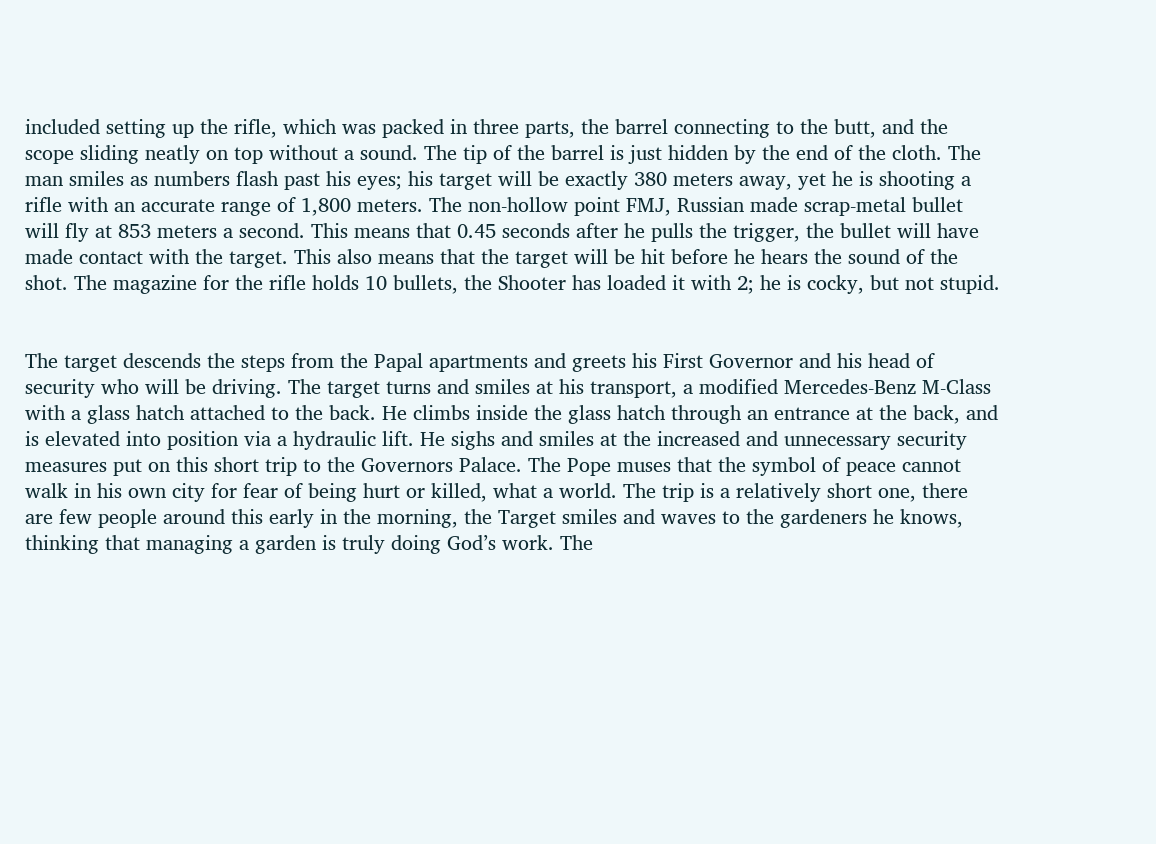included setting up the rifle, which was packed in three parts, the barrel connecting to the butt, and the scope sliding neatly on top without a sound. The tip of the barrel is just hidden by the end of the cloth. The man smiles as numbers flash past his eyes; his target will be exactly 380 meters away, yet he is shooting a rifle with an accurate range of 1,800 meters. The non-hollow point FMJ, Russian made scrap-metal bullet will fly at 853 meters a second. This means that 0.45 seconds after he pulls the trigger, the bullet will have made contact with the target. This also means that the target will be hit before he hears the sound of the shot. The magazine for the rifle holds 10 bullets, the Shooter has loaded it with 2; he is cocky, but not stupid.


The target descends the steps from the Papal apartments and greets his First Governor and his head of security who will be driving. The target turns and smiles at his transport, a modified Mercedes-Benz M-Class with a glass hatch attached to the back. He climbs inside the glass hatch through an entrance at the back, and is elevated into position via a hydraulic lift. He sighs and smiles at the increased and unnecessary security measures put on this short trip to the Governors Palace. The Pope muses that the symbol of peace cannot walk in his own city for fear of being hurt or killed, what a world. The trip is a relatively short one, there are few people around this early in the morning, the Target smiles and waves to the gardeners he knows, thinking that managing a garden is truly doing God’s work. The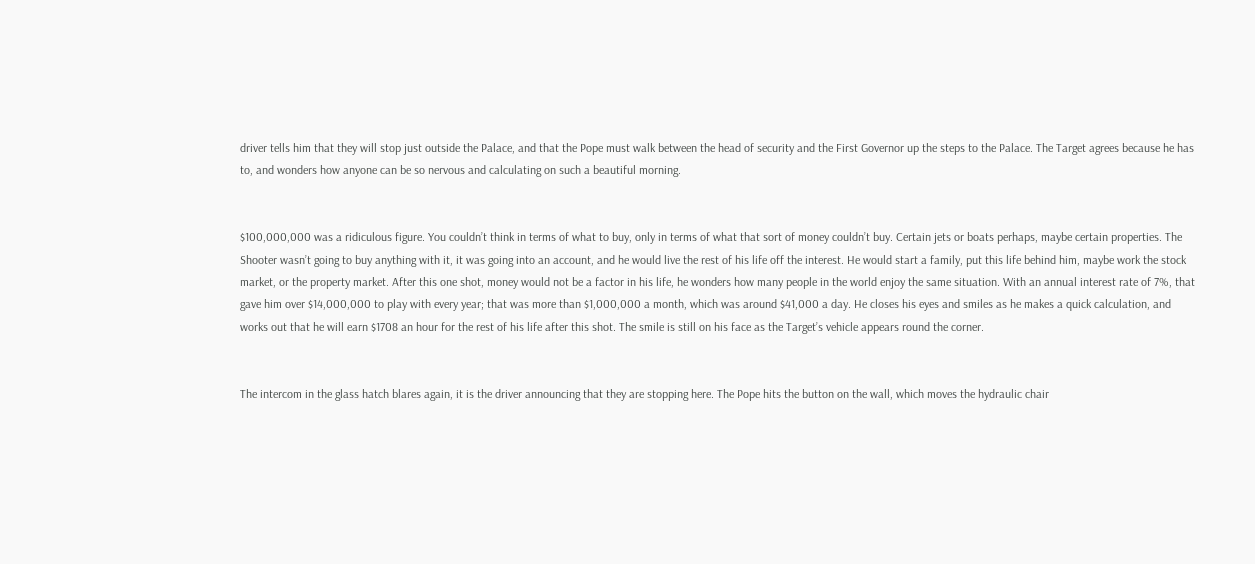driver tells him that they will stop just outside the Palace, and that the Pope must walk between the head of security and the First Governor up the steps to the Palace. The Target agrees because he has to, and wonders how anyone can be so nervous and calculating on such a beautiful morning.


$100,000,000 was a ridiculous figure. You couldn’t think in terms of what to buy, only in terms of what that sort of money couldn’t buy. Certain jets or boats perhaps, maybe certain properties. The Shooter wasn’t going to buy anything with it, it was going into an account, and he would live the rest of his life off the interest. He would start a family, put this life behind him, maybe work the stock market, or the property market. After this one shot, money would not be a factor in his life, he wonders how many people in the world enjoy the same situation. With an annual interest rate of 7%, that gave him over $14,000,000 to play with every year; that was more than $1,000,000 a month, which was around $41,000 a day. He closes his eyes and smiles as he makes a quick calculation, and works out that he will earn $1708 an hour for the rest of his life after this shot. The smile is still on his face as the Target’s vehicle appears round the corner.


The intercom in the glass hatch blares again, it is the driver announcing that they are stopping here. The Pope hits the button on the wall, which moves the hydraulic chair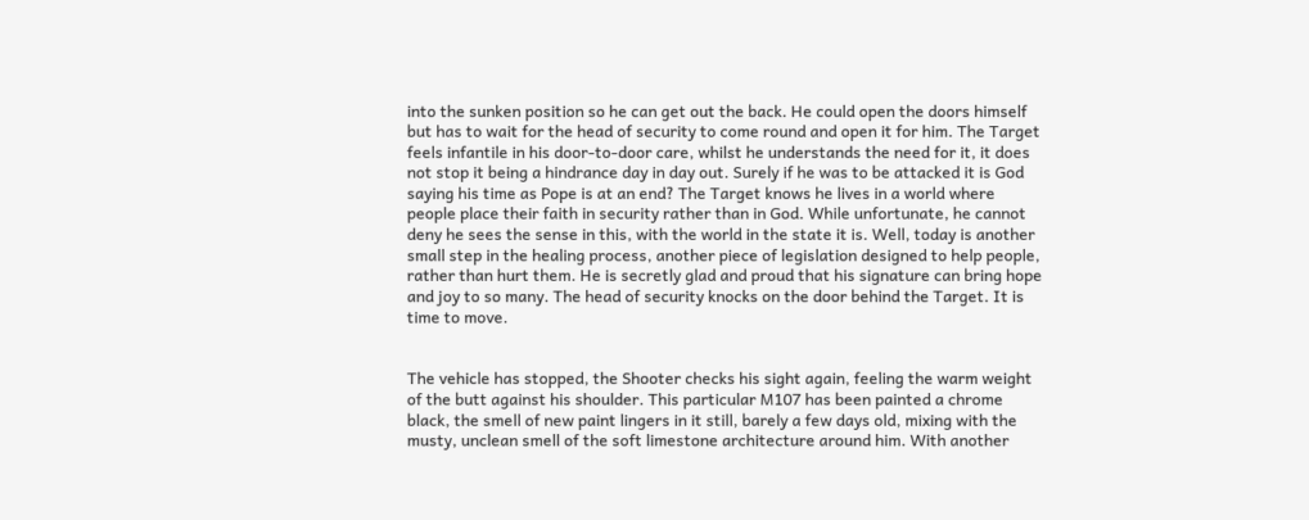into the sunken position so he can get out the back. He could open the doors himself but has to wait for the head of security to come round and open it for him. The Target feels infantile in his door-to-door care, whilst he understands the need for it, it does not stop it being a hindrance day in day out. Surely if he was to be attacked it is God saying his time as Pope is at an end? The Target knows he lives in a world where people place their faith in security rather than in God. While unfortunate, he cannot deny he sees the sense in this, with the world in the state it is. Well, today is another small step in the healing process, another piece of legislation designed to help people, rather than hurt them. He is secretly glad and proud that his signature can bring hope and joy to so many. The head of security knocks on the door behind the Target. It is time to move.


The vehicle has stopped, the Shooter checks his sight again, feeling the warm weight of the butt against his shoulder. This particular M107 has been painted a chrome black, the smell of new paint lingers in it still, barely a few days old, mixing with the musty, unclean smell of the soft limestone architecture around him. With another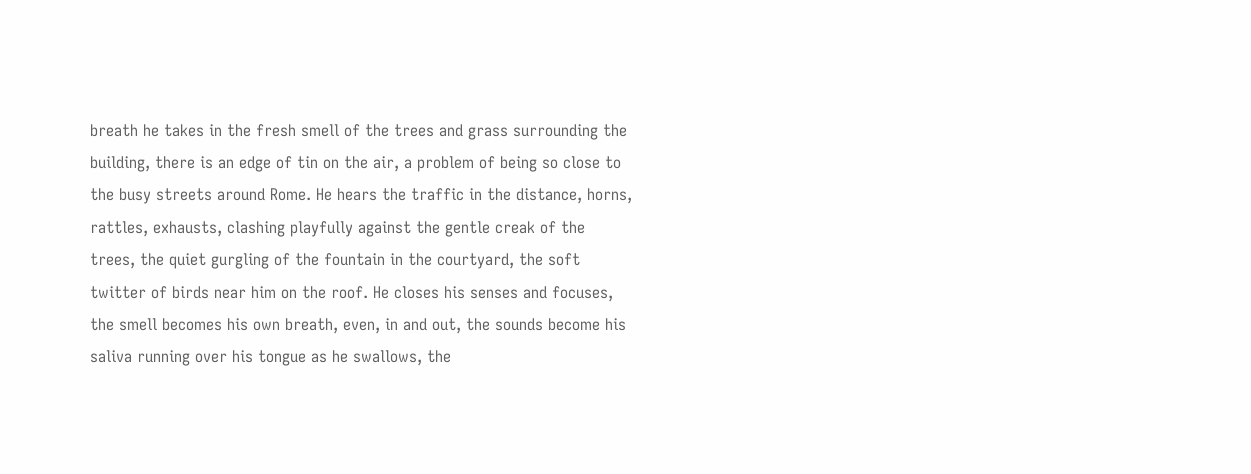breath he takes in the fresh smell of the trees and grass surrounding the building, there is an edge of tin on the air, a problem of being so close to the busy streets around Rome. He hears the traffic in the distance, horns, rattles, exhausts, clashing playfully against the gentle creak of the trees, the quiet gurgling of the fountain in the courtyard, the soft twitter of birds near him on the roof. He closes his senses and focuses, the smell becomes his own breath, even, in and out, the sounds become his saliva running over his tongue as he swallows, the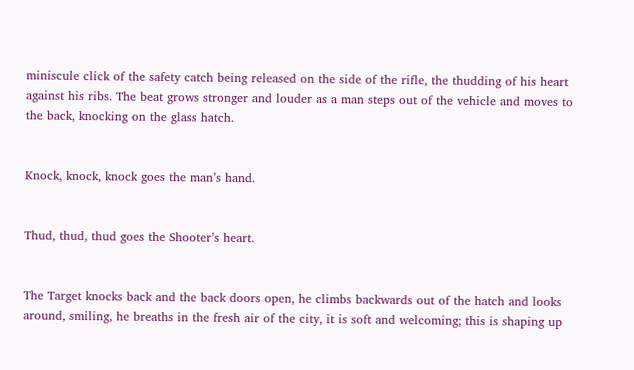miniscule click of the safety catch being released on the side of the rifle, the thudding of his heart against his ribs. The beat grows stronger and louder as a man steps out of the vehicle and moves to the back, knocking on the glass hatch.


Knock, knock, knock goes the man’s hand.


Thud, thud, thud goes the Shooter’s heart.


The Target knocks back and the back doors open, he climbs backwards out of the hatch and looks around, smiling, he breaths in the fresh air of the city, it is soft and welcoming; this is shaping up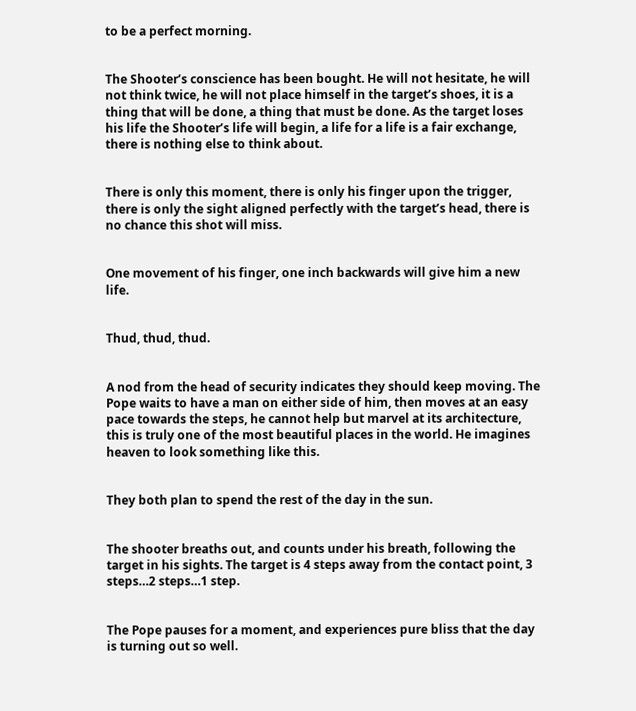to be a perfect morning.


The Shooter’s conscience has been bought. He will not hesitate, he will not think twice, he will not place himself in the target’s shoes, it is a thing that will be done, a thing that must be done. As the target loses his life the Shooter’s life will begin, a life for a life is a fair exchange, there is nothing else to think about.


There is only this moment, there is only his finger upon the trigger, there is only the sight aligned perfectly with the target’s head, there is no chance this shot will miss.


One movement of his finger, one inch backwards will give him a new life.


Thud, thud, thud.


A nod from the head of security indicates they should keep moving. The Pope waits to have a man on either side of him, then moves at an easy pace towards the steps, he cannot help but marvel at its architecture, this is truly one of the most beautiful places in the world. He imagines heaven to look something like this.


They both plan to spend the rest of the day in the sun.


The shooter breaths out, and counts under his breath, following the target in his sights. The target is 4 steps away from the contact point, 3 steps…2 steps…1 step.


The Pope pauses for a moment, and experiences pure bliss that the day is turning out so well.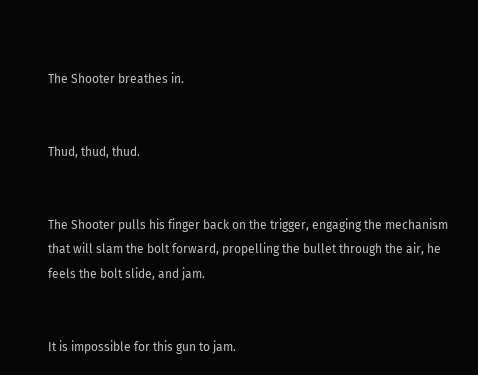The Shooter breathes in.


Thud, thud, thud.


The Shooter pulls his finger back on the trigger, engaging the mechanism that will slam the bolt forward, propelling the bullet through the air, he feels the bolt slide, and jam.


It is impossible for this gun to jam.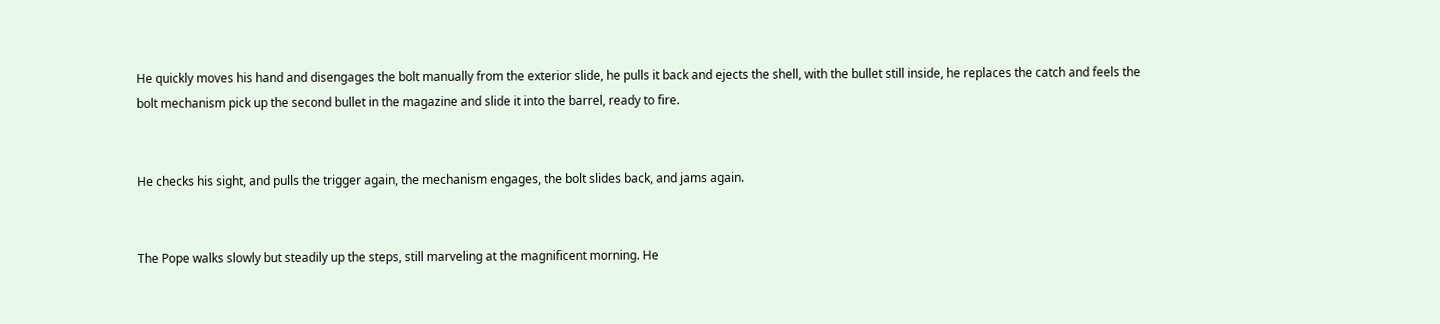He quickly moves his hand and disengages the bolt manually from the exterior slide, he pulls it back and ejects the shell, with the bullet still inside, he replaces the catch and feels the bolt mechanism pick up the second bullet in the magazine and slide it into the barrel, ready to fire.


He checks his sight, and pulls the trigger again, the mechanism engages, the bolt slides back, and jams again.


The Pope walks slowly but steadily up the steps, still marveling at the magnificent morning. He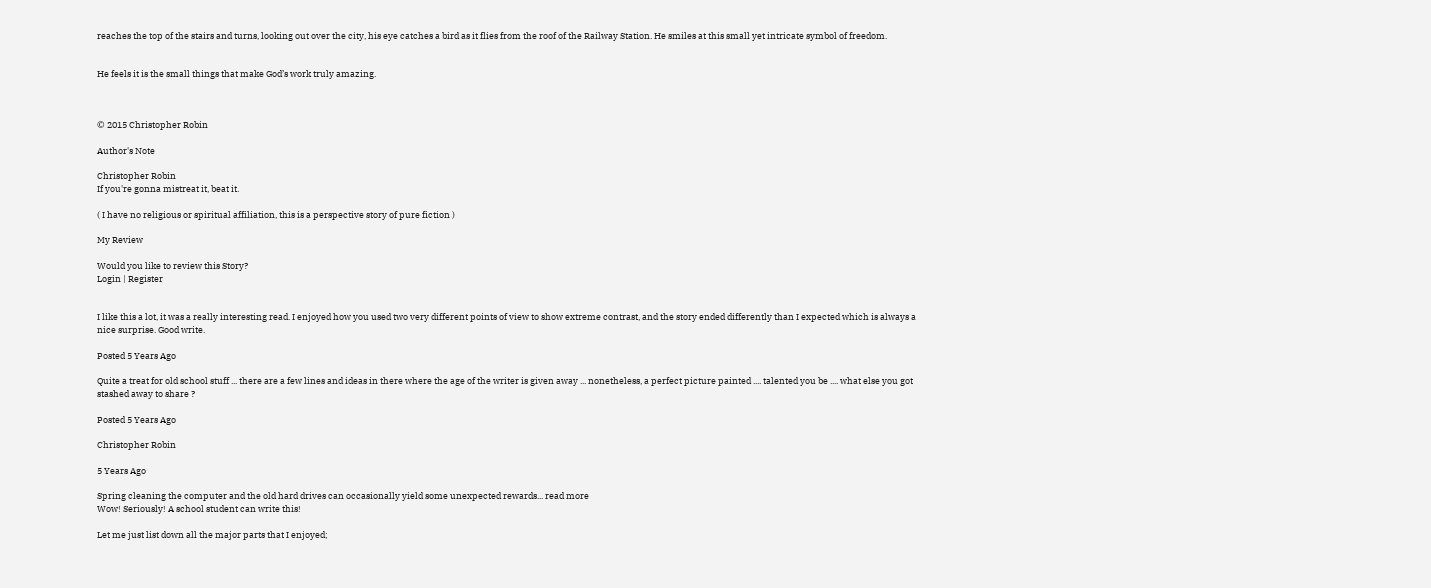reaches the top of the stairs and turns, looking out over the city, his eye catches a bird as it flies from the roof of the Railway Station. He smiles at this small yet intricate symbol of freedom.


He feels it is the small things that make God’s work truly amazing.



© 2015 Christopher Robin

Author's Note

Christopher Robin
If you're gonna mistreat it, beat it.

( I have no religious or spiritual affiliation, this is a perspective story of pure fiction )

My Review

Would you like to review this Story?
Login | Register


I like this a lot, it was a really interesting read. I enjoyed how you used two very different points of view to show extreme contrast, and the story ended differently than I expected which is always a nice surprise. Good write.

Posted 5 Years Ago

Quite a treat for old school stuff ... there are a few lines and ideas in there where the age of the writer is given away ... nonetheless, a perfect picture painted .... talented you be .... what else you got stashed away to share ?

Posted 5 Years Ago

Christopher Robin

5 Years Ago

Spring cleaning the computer and the old hard drives can occasionally yield some unexpected rewards... read more
Wow! Seriously! A school student can write this!

Let me just list down all the major parts that I enjoyed;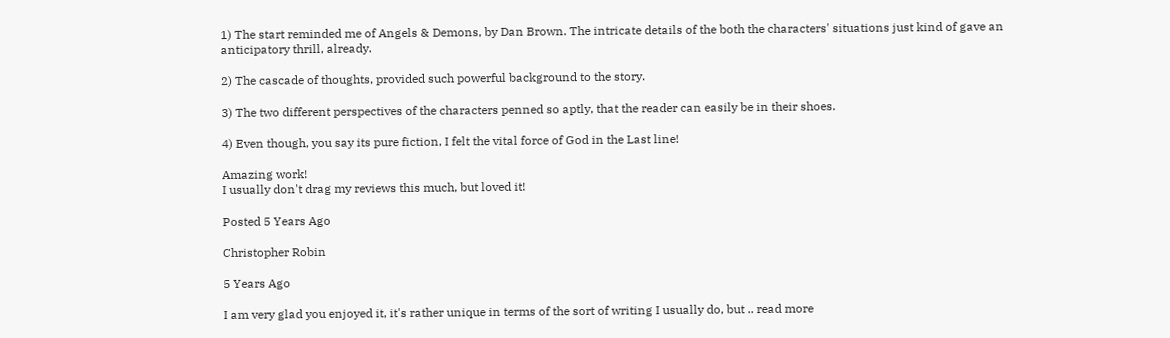1) The start reminded me of Angels & Demons, by Dan Brown. The intricate details of the both the characters' situations just kind of gave an anticipatory thrill, already.

2) The cascade of thoughts, provided such powerful background to the story.

3) The two different perspectives of the characters penned so aptly, that the reader can easily be in their shoes.

4) Even though, you say its pure fiction, I felt the vital force of God in the Last line!

Amazing work!
I usually don't drag my reviews this much, but loved it!

Posted 5 Years Ago

Christopher Robin

5 Years Ago

I am very glad you enjoyed it, it's rather unique in terms of the sort of writing I usually do, but .. read more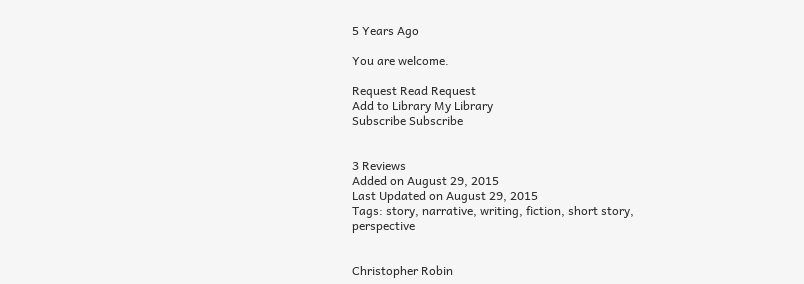5 Years Ago

You are welcome.

Request Read Request
Add to Library My Library
Subscribe Subscribe


3 Reviews
Added on August 29, 2015
Last Updated on August 29, 2015
Tags: story, narrative, writing, fiction, short story, perspective


Christopher Robin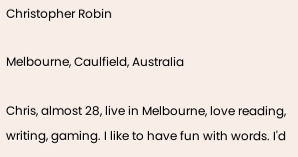Christopher Robin

Melbourne, Caulfield, Australia

Chris, almost 28, live in Melbourne, love reading, writing, gaming. I like to have fun with words. I'd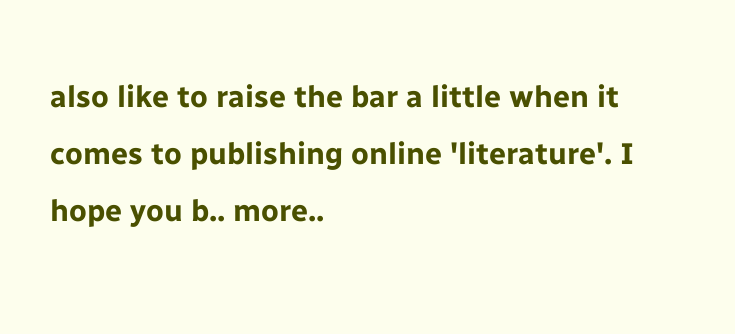also like to raise the bar a little when it comes to publishing online 'literature'. I hope you b.. more..